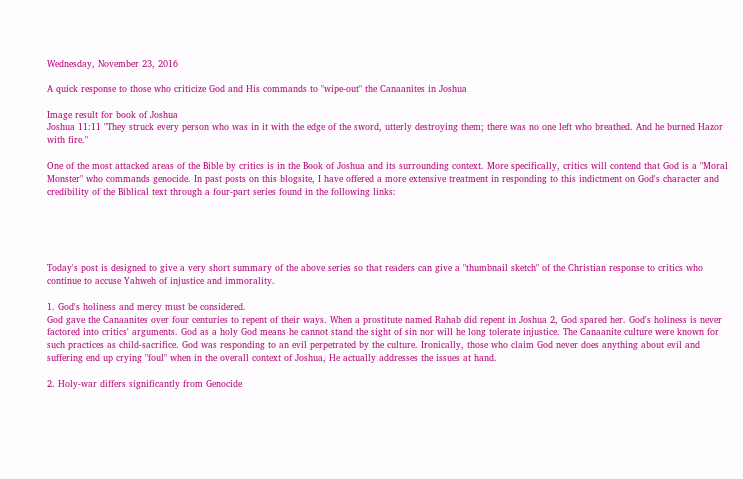Wednesday, November 23, 2016

A quick response to those who criticize God and His commands to "wipe-out" the Canaanites in Joshua

Image result for book of Joshua
Joshua 11:11 "They struck every person who was in it with the edge of the sword, utterly destroying them; there was no one left who breathed. And he burned Hazor with fire."

One of the most attacked areas of the Bible by critics is in the Book of Joshua and its surrounding context. More specifically, critics will contend that God is a "Moral Monster" who commands genocide. In past posts on this blogsite, I have offered a more extensive treatment in responding to this indictment on God's character and credibility of the Biblical text through a four-part series found in the following links:





Today's post is designed to give a very short summary of the above series so that readers can give a "thumbnail sketch" of the Christian response to critics who continue to accuse Yahweh of injustice and immorality.

1. God's holiness and mercy must be considered.
God gave the Canaanites over four centuries to repent of their ways. When a prostitute named Rahab did repent in Joshua 2, God spared her. God's holiness is never factored into critics' arguments. God as a holy God means he cannot stand the sight of sin nor will he long tolerate injustice. The Canaanite culture were known for such practices as child-sacrifice. God was responding to an evil perpetrated by the culture. Ironically, those who claim God never does anything about evil and suffering end up crying "foul" when in the overall context of Joshua, He actually addresses the issues at hand.

2. Holy-war differs significantly from Genocide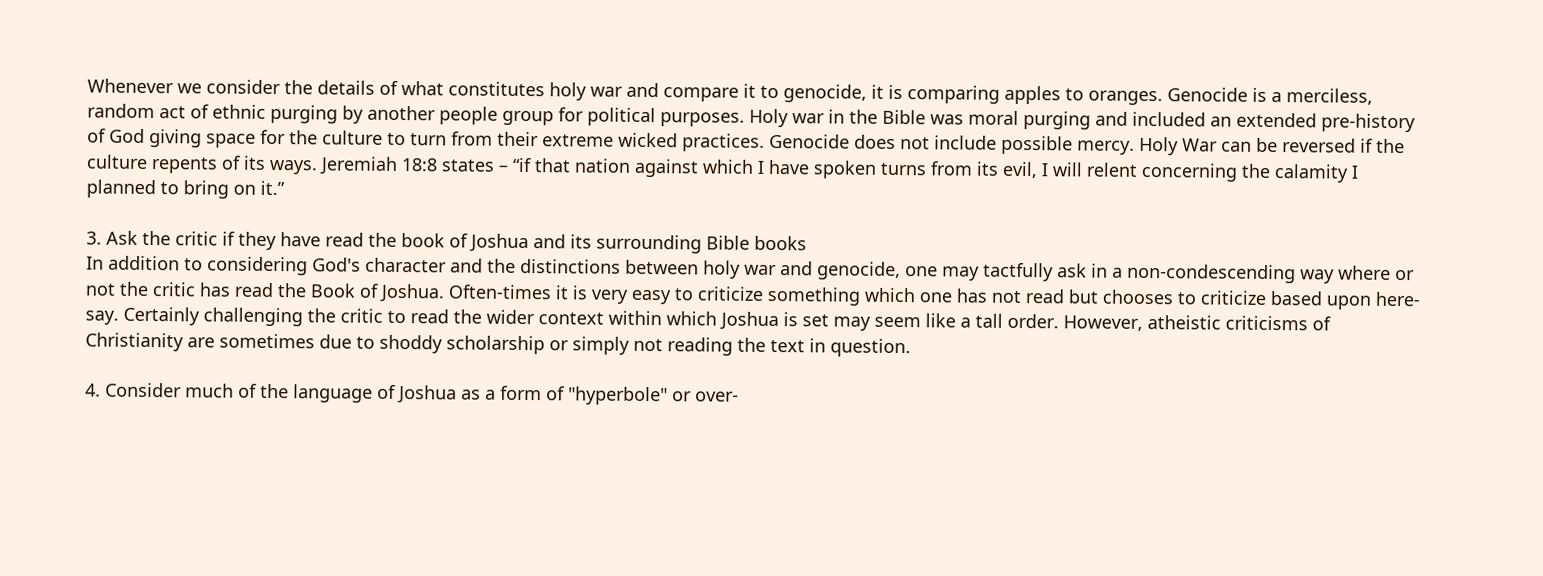Whenever we consider the details of what constitutes holy war and compare it to genocide, it is comparing apples to oranges. Genocide is a merciless, random act of ethnic purging by another people group for political purposes. Holy war in the Bible was moral purging and included an extended pre-history of God giving space for the culture to turn from their extreme wicked practices. Genocide does not include possible mercy. Holy War can be reversed if the culture repents of its ways. Jeremiah 18:8 states – “if that nation against which I have spoken turns from its evil, I will relent concerning the calamity I planned to bring on it.”

3. Ask the critic if they have read the book of Joshua and its surrounding Bible books
In addition to considering God's character and the distinctions between holy war and genocide, one may tactfully ask in a non-condescending way where or not the critic has read the Book of Joshua. Often-times it is very easy to criticize something which one has not read but chooses to criticize based upon here-say. Certainly challenging the critic to read the wider context within which Joshua is set may seem like a tall order. However, atheistic criticisms of Christianity are sometimes due to shoddy scholarship or simply not reading the text in question.

4. Consider much of the language of Joshua as a form of "hyperbole" or over-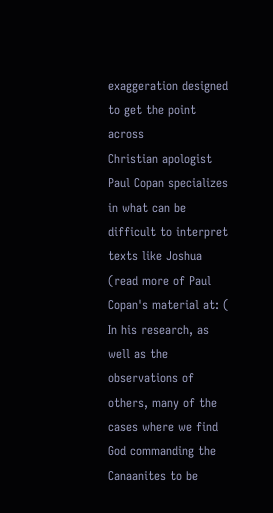exaggeration designed to get the point across
Christian apologist Paul Copan specializes in what can be difficult to interpret texts like Joshua (read more of Paul Copan's material at: ( In his research, as well as the observations of others, many of the cases where we find God commanding the Canaanites to be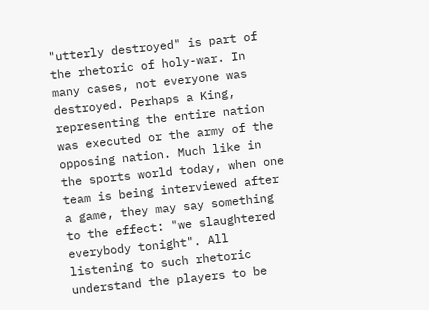"utterly destroyed" is part of the rhetoric of holy-war. In many cases, not everyone was destroyed. Perhaps a King, representing the entire nation was executed or the army of the opposing nation. Much like in the sports world today, when one team is being interviewed after a game, they may say something to the effect: "we slaughtered everybody tonight". All listening to such rhetoric understand the players to be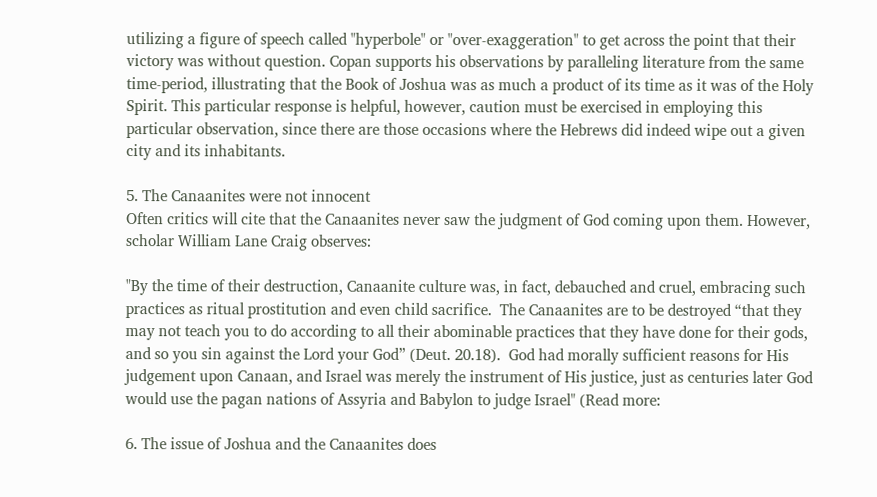utilizing a figure of speech called "hyperbole" or "over-exaggeration" to get across the point that their victory was without question. Copan supports his observations by paralleling literature from the same time-period, illustrating that the Book of Joshua was as much a product of its time as it was of the Holy Spirit. This particular response is helpful, however, caution must be exercised in employing this particular observation, since there are those occasions where the Hebrews did indeed wipe out a given city and its inhabitants.

5. The Canaanites were not innocent
Often critics will cite that the Canaanites never saw the judgment of God coming upon them. However, scholar William Lane Craig observes:

"By the time of their destruction, Canaanite culture was, in fact, debauched and cruel, embracing such practices as ritual prostitution and even child sacrifice.  The Canaanites are to be destroyed “that they may not teach you to do according to all their abominable practices that they have done for their gods, and so you sin against the Lord your God” (Deut. 20.18).  God had morally sufficient reasons for His judgement upon Canaan, and Israel was merely the instrument of His justice, just as centuries later God would use the pagan nations of Assyria and Babylon to judge Israel" (Read more:

6. The issue of Joshua and the Canaanites does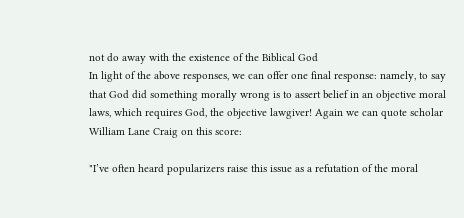not do away with the existence of the Biblical God
In light of the above responses, we can offer one final response: namely, to say that God did something morally wrong is to assert belief in an objective moral laws, which requires God, the objective lawgiver! Again we can quote scholar William Lane Craig on this score:

"I’ve often heard popularizers raise this issue as a refutation of the moral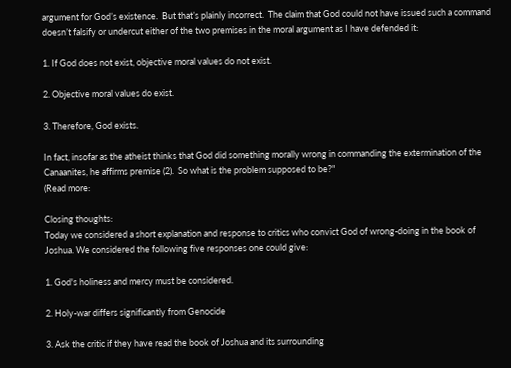argument for God’s existence.  But that’s plainly incorrect.  The claim that God could not have issued such a command doesn’t falsify or undercut either of the two premises in the moral argument as I have defended it:

1. If God does not exist, objective moral values do not exist.

2. Objective moral values do exist.

3. Therefore, God exists.

In fact, insofar as the atheist thinks that God did something morally wrong in commanding the extermination of the Canaanites, he affirms premise (2).  So what is the problem supposed to be?"
(Read more:

Closing thoughts:
Today we considered a short explanation and response to critics who convict God of wrong-doing in the book of Joshua. We considered the following five responses one could give:

1. God's holiness and mercy must be considered.

2. Holy-war differs significantly from Genocide

3. Ask the critic if they have read the book of Joshua and its surrounding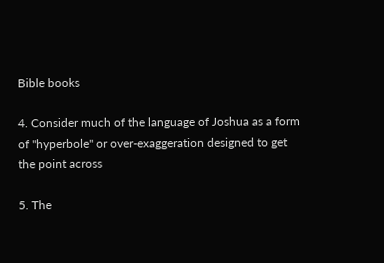Bible books

4. Consider much of the language of Joshua as a form of "hyperbole" or over-exaggeration designed to get the point across

5. The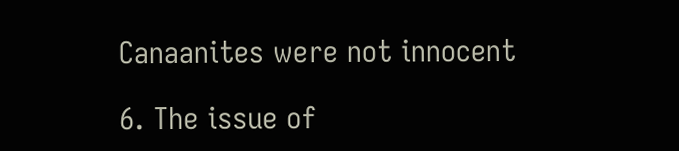Canaanites were not innocent

6. The issue of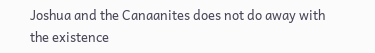Joshua and the Canaanites does not do away with the existence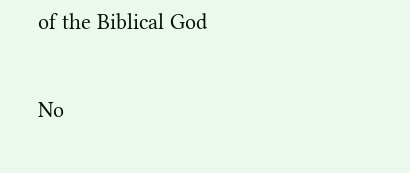of the Biblical God

No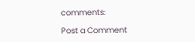comments:

Post a Comment